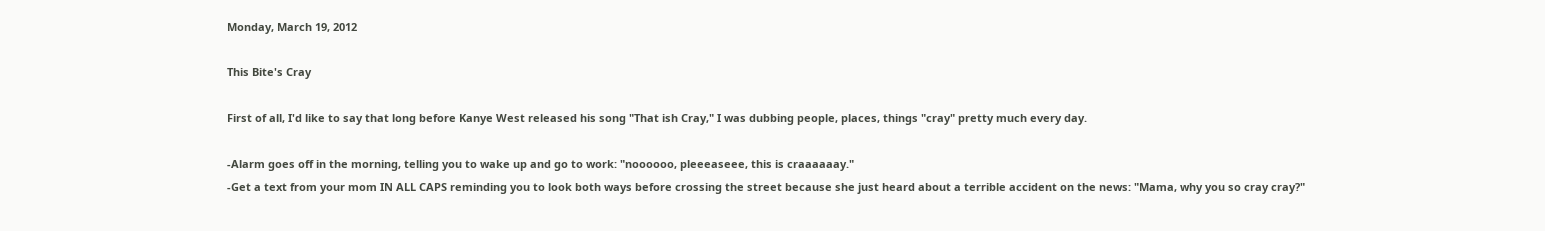Monday, March 19, 2012

This Bite's Cray

First of all, I'd like to say that long before Kanye West released his song "That ish Cray," I was dubbing people, places, things "cray" pretty much every day.

-Alarm goes off in the morning, telling you to wake up and go to work: "noooooo, pleeeaseee, this is craaaaaay."
-Get a text from your mom IN ALL CAPS reminding you to look both ways before crossing the street because she just heard about a terrible accident on the news: "Mama, why you so cray cray?"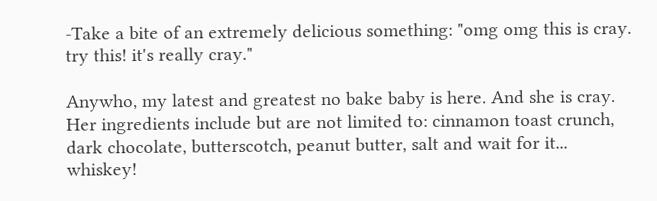-Take a bite of an extremely delicious something: "omg omg this is cray. try this! it's really cray."

Anywho, my latest and greatest no bake baby is here. And she is cray. Her ingredients include but are not limited to: cinnamon toast crunch, dark chocolate, butterscotch, peanut butter, salt and wait for it... whiskey!